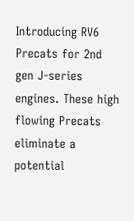Introducing RV6 Precats for 2nd gen J-series engines. These high flowing Precats eliminate a potential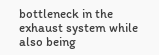bottleneck in the exhaust system while also being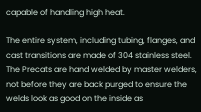capable of handling high heat.

The entire system, including tubing, flanges, and cast transitions are made of 304 stainless steel. The Precats are hand welded by master welders, not before they are back purged to ensure the welds look as good on the inside as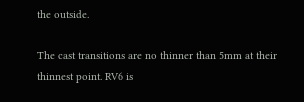the outside.

The cast transitions are no thinner than 5mm at their thinnest point. RV6 is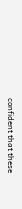confident that these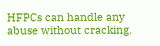HFPCs can handle any abuse without cracking.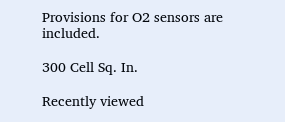Provisions for O2 sensors are included.

300 Cell Sq. In.

Recently viewed